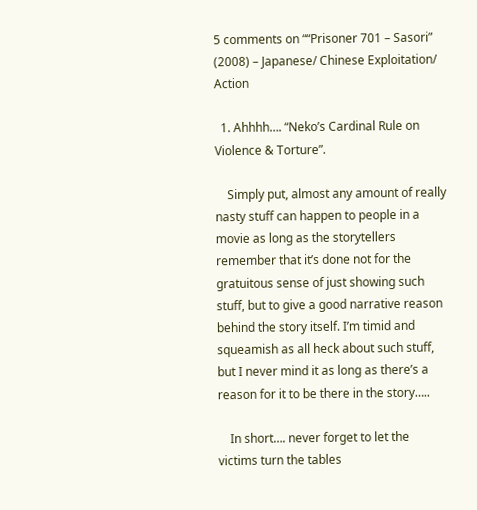5 comments on ““Prisoner 701 – Sasori” (2008) – Japanese/ Chinese Exploitation/ Action

  1. Ahhhh…. “Neko’s Cardinal Rule on Violence & Torture”.

    Simply put, almost any amount of really nasty stuff can happen to people in a movie as long as the storytellers remember that it’s done not for the gratuitous sense of just showing such stuff, but to give a good narrative reason behind the story itself. I’m timid and squeamish as all heck about such stuff, but I never mind it as long as there’s a reason for it to be there in the story…..

    In short…. never forget to let the victims turn the tables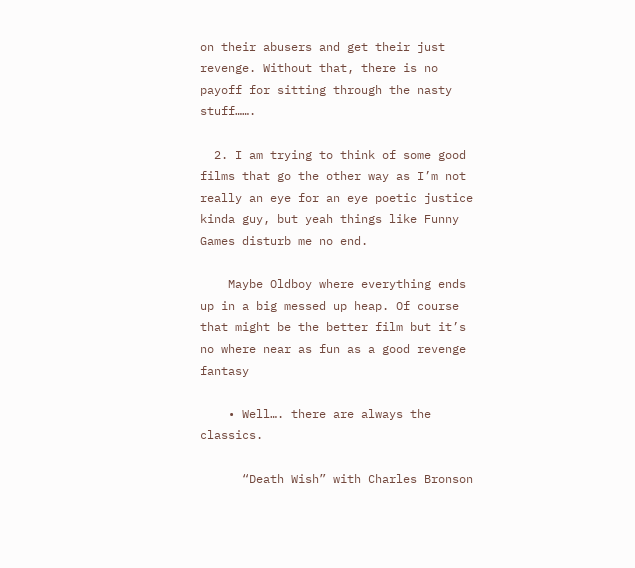on their abusers and get their just revenge. Without that, there is no payoff for sitting through the nasty stuff…….

  2. I am trying to think of some good films that go the other way as I’m not really an eye for an eye poetic justice kinda guy, but yeah things like Funny Games disturb me no end.

    Maybe Oldboy where everything ends up in a big messed up heap. Of course that might be the better film but it’s no where near as fun as a good revenge fantasy

    • Well…. there are always the classics.

      “Death Wish” with Charles Bronson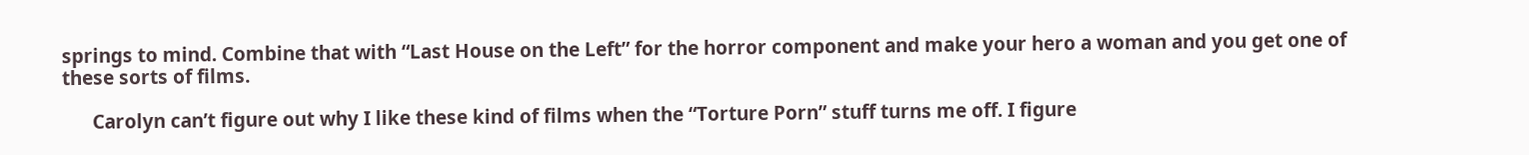springs to mind. Combine that with “Last House on the Left” for the horror component and make your hero a woman and you get one of these sorts of films.

      Carolyn can’t figure out why I like these kind of films when the “Torture Porn” stuff turns me off. I figure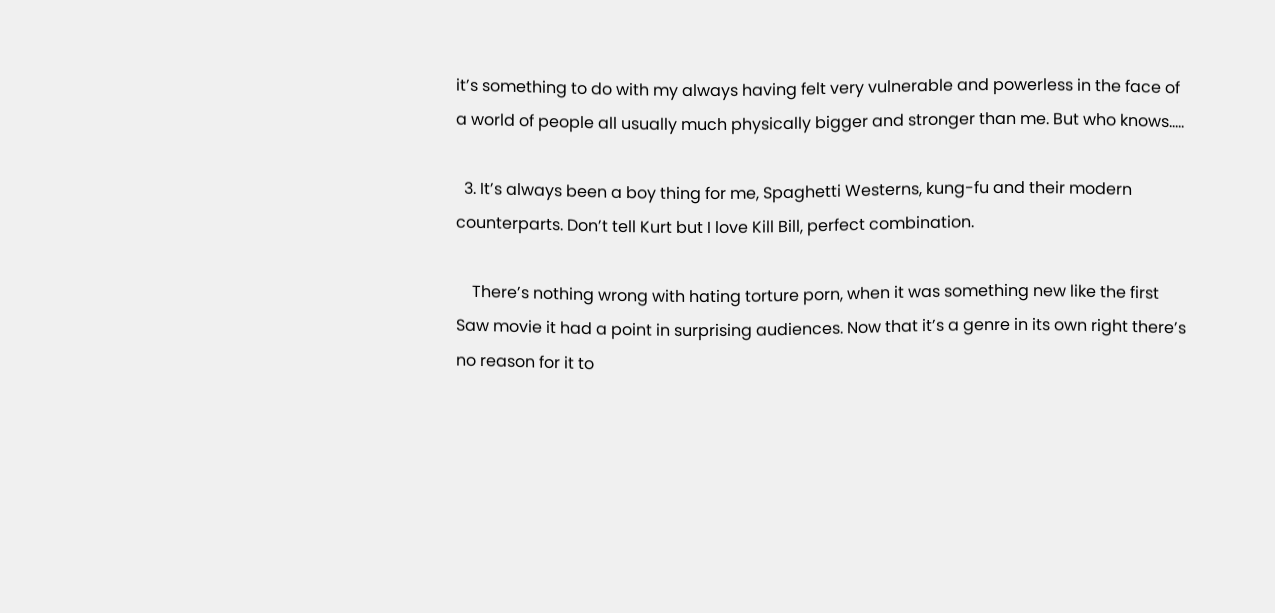it’s something to do with my always having felt very vulnerable and powerless in the face of a world of people all usually much physically bigger and stronger than me. But who knows…..

  3. It’s always been a boy thing for me, Spaghetti Westerns, kung-fu and their modern counterparts. Don’t tell Kurt but I love Kill Bill, perfect combination.

    There’s nothing wrong with hating torture porn, when it was something new like the first Saw movie it had a point in surprising audiences. Now that it’s a genre in its own right there’s no reason for it to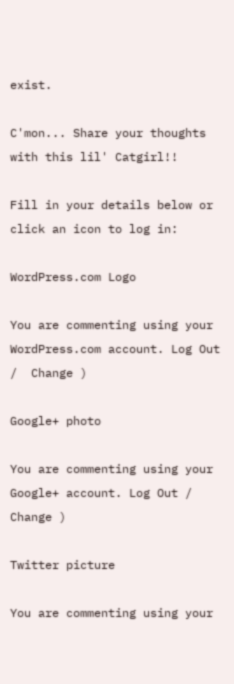exist.

C'mon... Share your thoughts with this lil' Catgirl!!

Fill in your details below or click an icon to log in:

WordPress.com Logo

You are commenting using your WordPress.com account. Log Out /  Change )

Google+ photo

You are commenting using your Google+ account. Log Out /  Change )

Twitter picture

You are commenting using your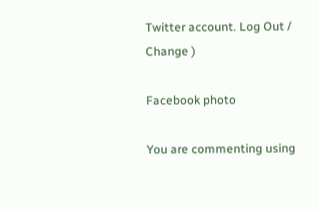Twitter account. Log Out /  Change )

Facebook photo

You are commenting using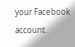your Facebook account.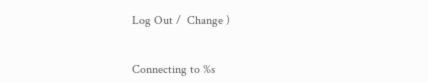Log Out /  Change )


Connecting to %s